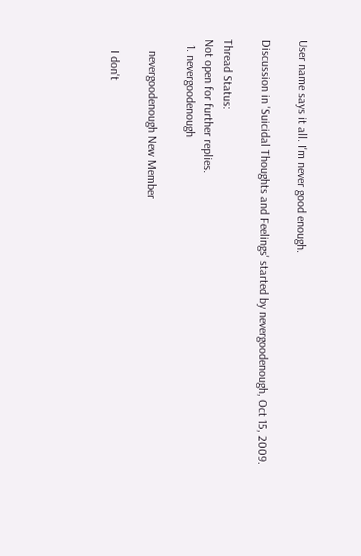User name says it all. I'm never good enough.

Discussion in 'Suicidal Thoughts and Feelings' started by nevergoodenough, Oct 15, 2009.

Thread Status:
Not open for further replies.
  1. nevergoodenough

    nevergoodenough New Member

    I don't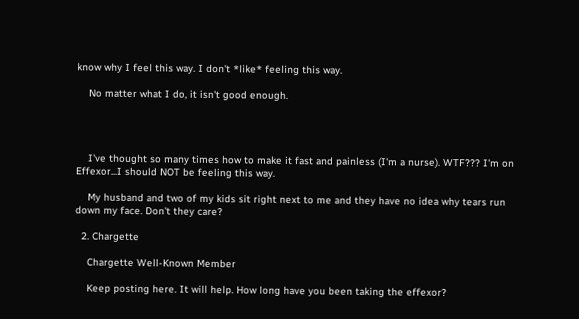know why I feel this way. I don't *like* feeling this way.

    No matter what I do, it isn't good enough.




    I've thought so many times how to make it fast and painless (I'm a nurse). WTF??? I'm on Effexor...I should NOT be feeling this way.

    My husband and two of my kids sit right next to me and they have no idea why tears run down my face. Don't they care?

  2. Chargette

    Chargette Well-Known Member

    Keep posting here. It will help. How long have you been taking the effexor?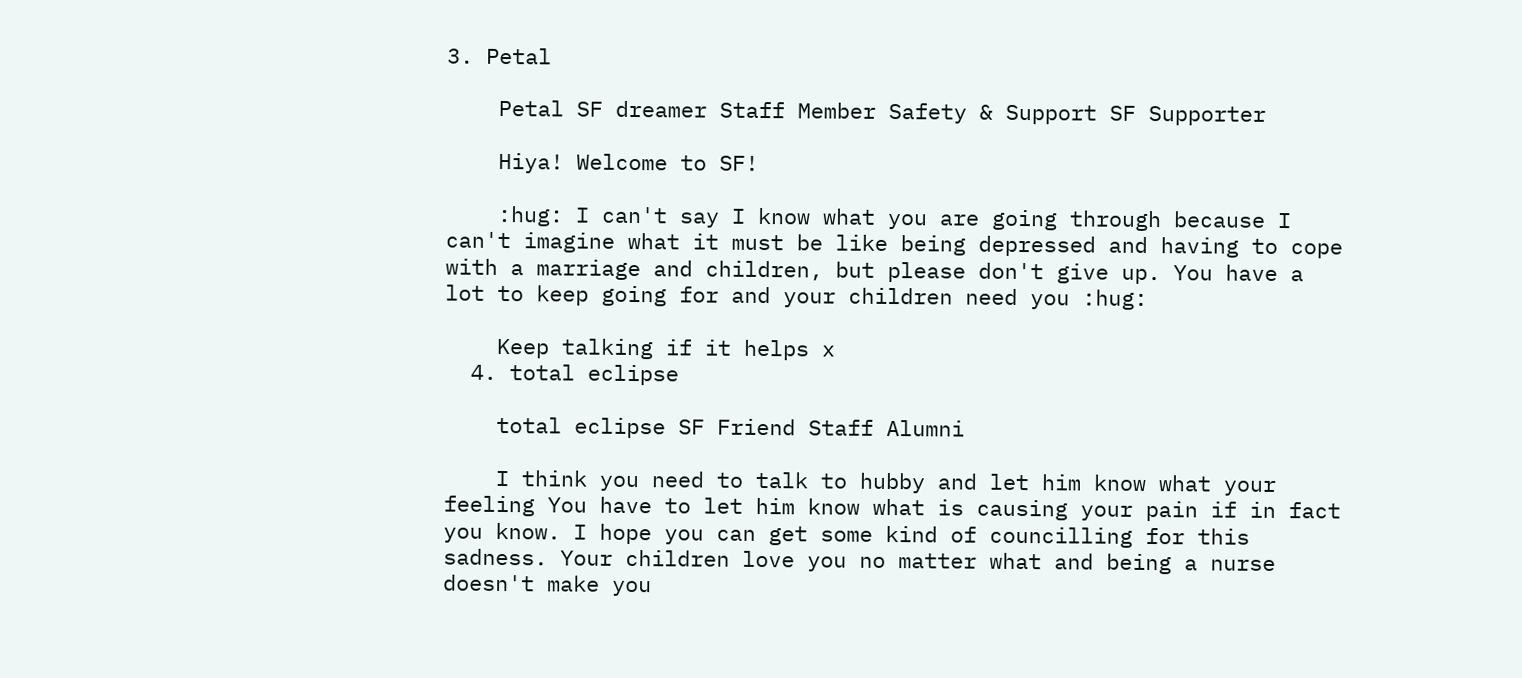3. Petal

    Petal SF dreamer Staff Member Safety & Support SF Supporter

    Hiya! Welcome to SF!

    :hug: I can't say I know what you are going through because I can't imagine what it must be like being depressed and having to cope with a marriage and children, but please don't give up. You have a lot to keep going for and your children need you :hug:

    Keep talking if it helps x
  4. total eclipse

    total eclipse SF Friend Staff Alumni

    I think you need to talk to hubby and let him know what your feeling You have to let him know what is causing your pain if in fact you know. I hope you can get some kind of councilling for this sadness. Your children love you no matter what and being a nurse doesn't make you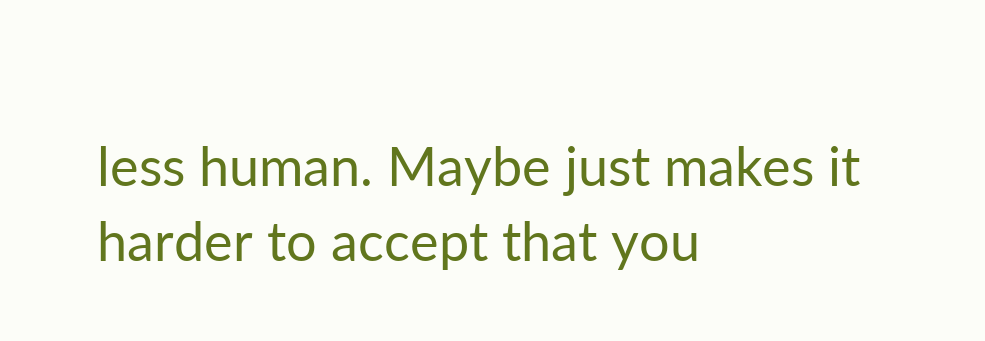less human. Maybe just makes it harder to accept that you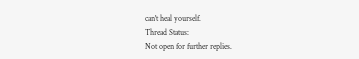can't heal yourself.
Thread Status:
Not open for further replies.